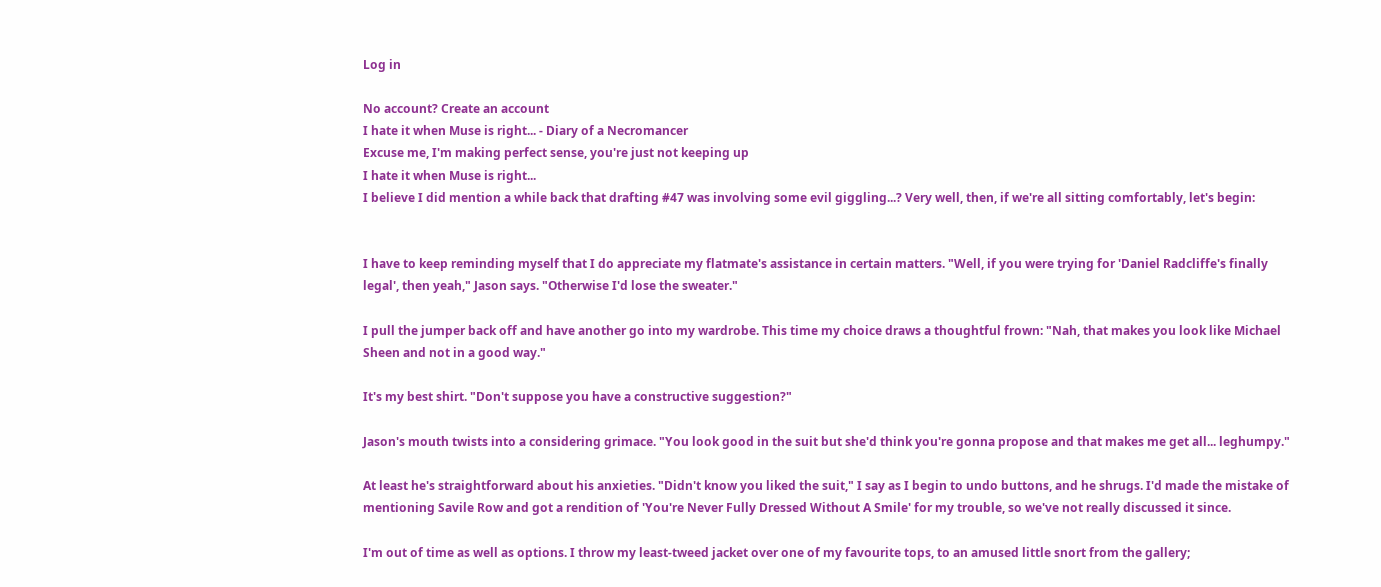Log in

No account? Create an account
I hate it when Muse is right... - Diary of a Necromancer
Excuse me, I'm making perfect sense, you're just not keeping up
I hate it when Muse is right...
I believe I did mention a while back that drafting #47 was involving some evil giggling...? Very well, then, if we're all sitting comfortably, let's begin:


I have to keep reminding myself that I do appreciate my flatmate's assistance in certain matters. "Well, if you were trying for 'Daniel Radcliffe's finally legal', then yeah," Jason says. "Otherwise I'd lose the sweater."

I pull the jumper back off and have another go into my wardrobe. This time my choice draws a thoughtful frown: "Nah, that makes you look like Michael Sheen and not in a good way."

It's my best shirt. "Don't suppose you have a constructive suggestion?"

Jason's mouth twists into a considering grimace. "You look good in the suit but she'd think you're gonna propose and that makes me get all... leghumpy."

At least he's straightforward about his anxieties. "Didn't know you liked the suit," I say as I begin to undo buttons, and he shrugs. I'd made the mistake of mentioning Savile Row and got a rendition of 'You're Never Fully Dressed Without A Smile' for my trouble, so we've not really discussed it since.

I'm out of time as well as options. I throw my least-tweed jacket over one of my favourite tops, to an amused little snort from the gallery;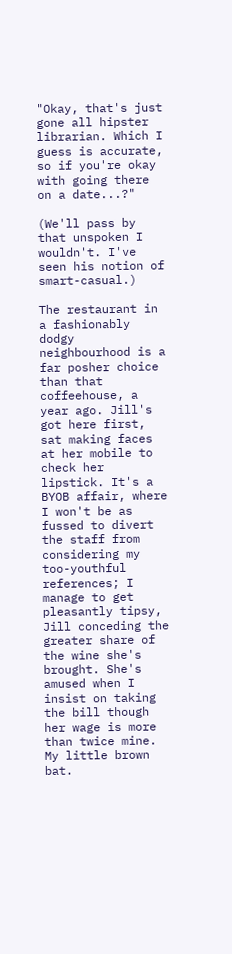"Okay, that's just gone all hipster librarian. Which I guess is accurate, so if you're okay with going there on a date...?"

(We'll pass by that unspoken I wouldn't. I've seen his notion of smart-casual.)

The restaurant in a fashionably dodgy neighbourhood is a far posher choice than that coffeehouse, a year ago. Jill's got here first, sat making faces at her mobile to check her lipstick. It's a BYOB affair, where I won't be as fussed to divert the staff from considering my too-youthful references; I manage to get pleasantly tipsy, Jill conceding the greater share of the wine she's brought. She's amused when I insist on taking the bill though her wage is more than twice mine. My little brown bat.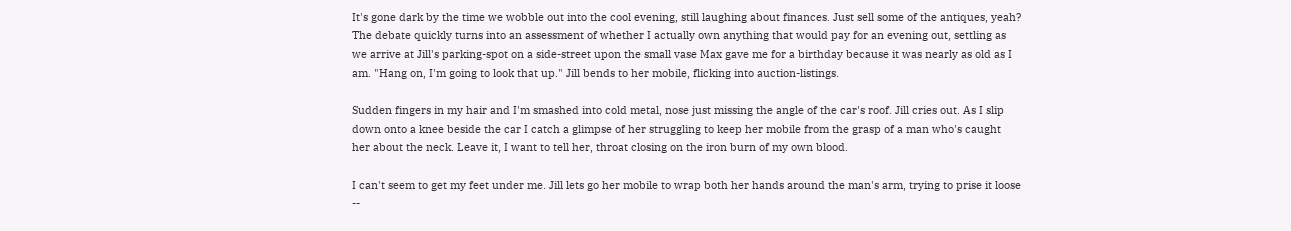It's gone dark by the time we wobble out into the cool evening, still laughing about finances. Just sell some of the antiques, yeah? The debate quickly turns into an assessment of whether I actually own anything that would pay for an evening out, settling as we arrive at Jill's parking-spot on a side-street upon the small vase Max gave me for a birthday because it was nearly as old as I am. "Hang on, I'm going to look that up." Jill bends to her mobile, flicking into auction-listings.

Sudden fingers in my hair and I'm smashed into cold metal, nose just missing the angle of the car's roof. Jill cries out. As I slip down onto a knee beside the car I catch a glimpse of her struggling to keep her mobile from the grasp of a man who's caught her about the neck. Leave it, I want to tell her, throat closing on the iron burn of my own blood.

I can't seem to get my feet under me. Jill lets go her mobile to wrap both her hands around the man's arm, trying to prise it loose --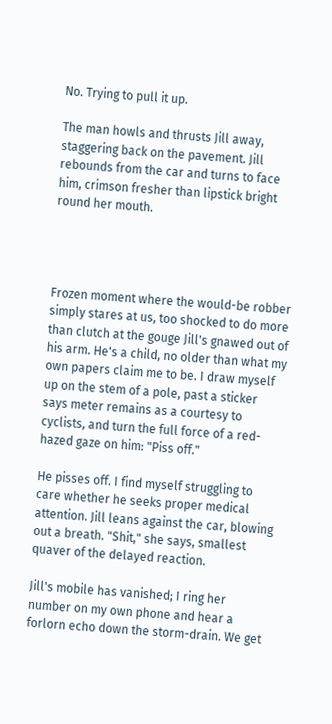No. Trying to pull it up.

The man howls and thrusts Jill away, staggering back on the pavement. Jill rebounds from the car and turns to face him, crimson fresher than lipstick bright round her mouth.




Frozen moment where the would-be robber simply stares at us, too shocked to do more than clutch at the gouge Jill's gnawed out of his arm. He's a child, no older than what my own papers claim me to be. I draw myself up on the stem of a pole, past a sticker says meter remains as a courtesy to cyclists, and turn the full force of a red-hazed gaze on him: "Piss off."

He pisses off. I find myself struggling to care whether he seeks proper medical attention. Jill leans against the car, blowing out a breath. "Shit," she says, smallest quaver of the delayed reaction.

Jill's mobile has vanished; I ring her number on my own phone and hear a forlorn echo down the storm-drain. We get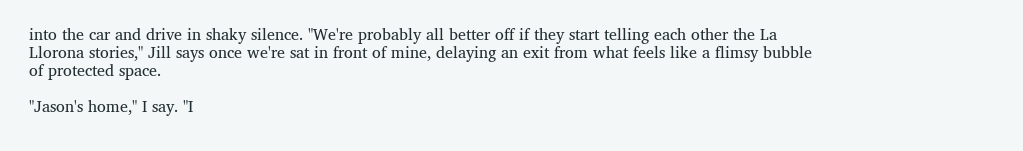into the car and drive in shaky silence. "We're probably all better off if they start telling each other the La Llorona stories," Jill says once we're sat in front of mine, delaying an exit from what feels like a flimsy bubble of protected space.

"Jason's home," I say. "I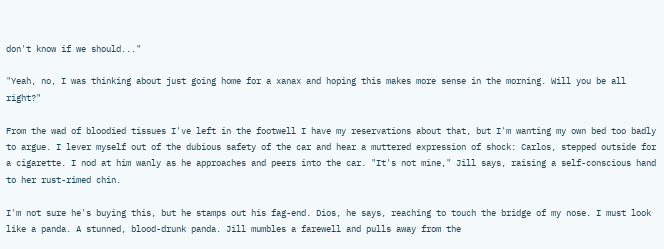don't know if we should..."

"Yeah, no, I was thinking about just going home for a xanax and hoping this makes more sense in the morning. Will you be all right?"

From the wad of bloodied tissues I've left in the footwell I have my reservations about that, but I'm wanting my own bed too badly to argue. I lever myself out of the dubious safety of the car and hear a muttered expression of shock: Carlos, stepped outside for a cigarette. I nod at him wanly as he approaches and peers into the car. "It's not mine," Jill says, raising a self-conscious hand to her rust-rimed chin.

I'm not sure he's buying this, but he stamps out his fag-end. Dios, he says, reaching to touch the bridge of my nose. I must look like a panda. A stunned, blood-drunk panda. Jill mumbles a farewell and pulls away from the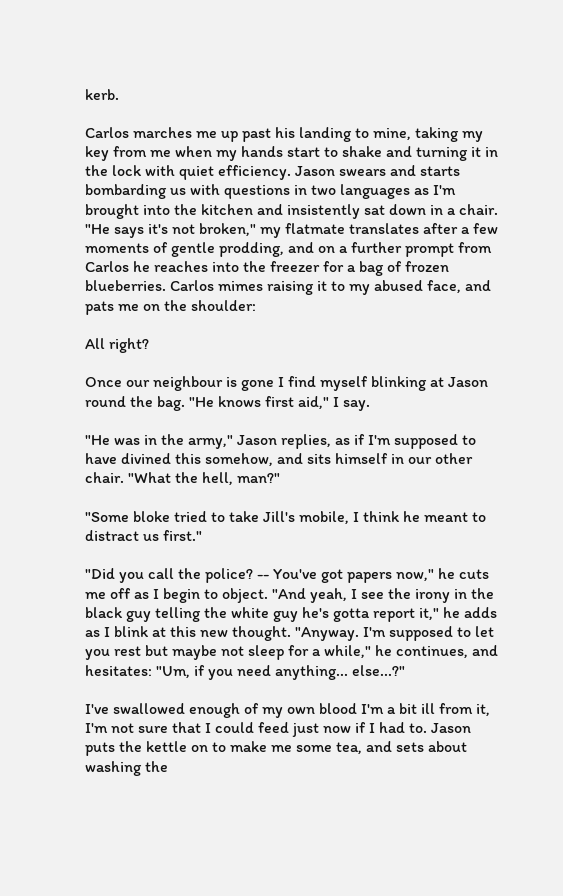kerb.

Carlos marches me up past his landing to mine, taking my key from me when my hands start to shake and turning it in the lock with quiet efficiency. Jason swears and starts bombarding us with questions in two languages as I'm brought into the kitchen and insistently sat down in a chair. "He says it's not broken," my flatmate translates after a few moments of gentle prodding, and on a further prompt from Carlos he reaches into the freezer for a bag of frozen blueberries. Carlos mimes raising it to my abused face, and pats me on the shoulder:

All right?

Once our neighbour is gone I find myself blinking at Jason round the bag. "He knows first aid," I say.

"He was in the army," Jason replies, as if I'm supposed to have divined this somehow, and sits himself in our other chair. "What the hell, man?"

"Some bloke tried to take Jill's mobile, I think he meant to distract us first."

"Did you call the police? -- You've got papers now," he cuts me off as I begin to object. "And yeah, I see the irony in the black guy telling the white guy he's gotta report it," he adds as I blink at this new thought. "Anyway. I'm supposed to let you rest but maybe not sleep for a while," he continues, and hesitates: "Um, if you need anything... else...?"

I've swallowed enough of my own blood I'm a bit ill from it, I'm not sure that I could feed just now if I had to. Jason puts the kettle on to make me some tea, and sets about washing the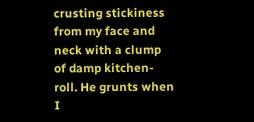crusting stickiness from my face and neck with a clump of damp kitchen-roll. He grunts when I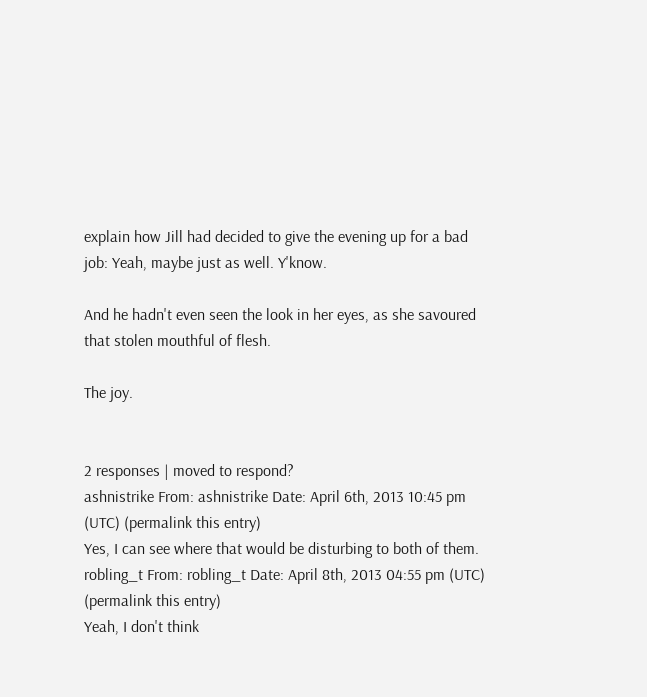explain how Jill had decided to give the evening up for a bad job: Yeah, maybe just as well. Y'know.

And he hadn't even seen the look in her eyes, as she savoured that stolen mouthful of flesh.

The joy.


2 responses | moved to respond?
ashnistrike From: ashnistrike Date: April 6th, 2013 10:45 pm (UTC) (permalink this entry)
Yes, I can see where that would be disturbing to both of them.
robling_t From: robling_t Date: April 8th, 2013 04:55 pm (UTC) (permalink this entry)
Yeah, I don't think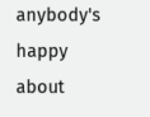anybody's happy about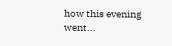how this evening went...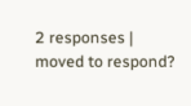2 responses | moved to respond?